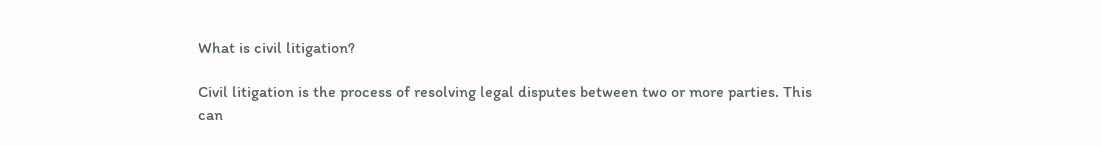What is civil litigation?

Civil litigation is the process of resolving legal disputes between two or more parties. This can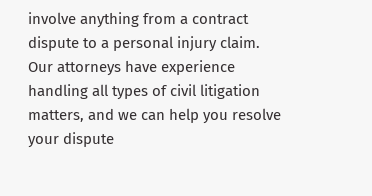involve anything from a contract dispute to a personal injury claim. Our attorneys have experience handling all types of civil litigation matters, and we can help you resolve your dispute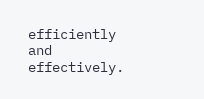efficiently and effectively.